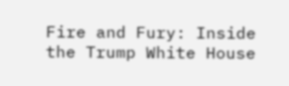Fire and Fury: Inside the Trump White House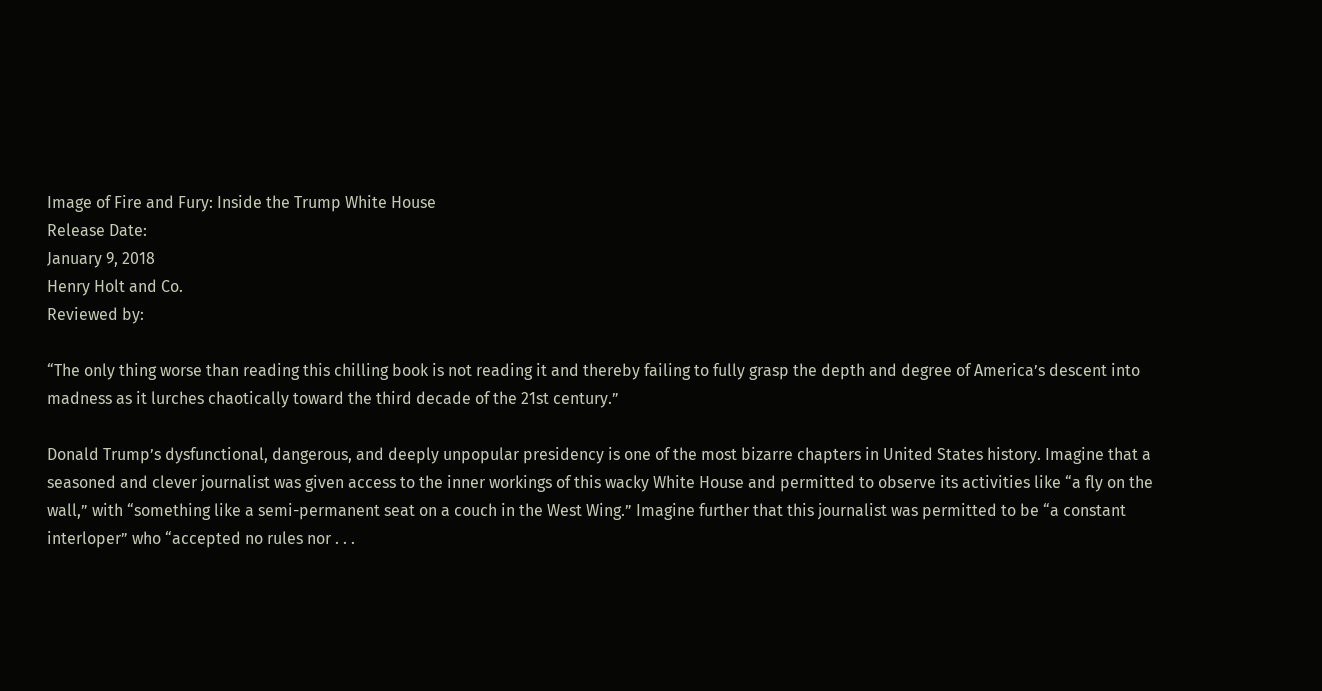Image of Fire and Fury: Inside the Trump White House
Release Date:
January 9, 2018
Henry Holt and Co.
Reviewed by:

“The only thing worse than reading this chilling book is not reading it and thereby failing to fully grasp the depth and degree of America’s descent into madness as it lurches chaotically toward the third decade of the 21st century.”

Donald Trump’s dysfunctional, dangerous, and deeply unpopular presidency is one of the most bizarre chapters in United States history. Imagine that a seasoned and clever journalist was given access to the inner workings of this wacky White House and permitted to observe its activities like “a fly on the wall,” with “something like a semi-permanent seat on a couch in the West Wing.” Imagine further that this journalist was permitted to be “a constant interloper” who “accepted no rules nor . . .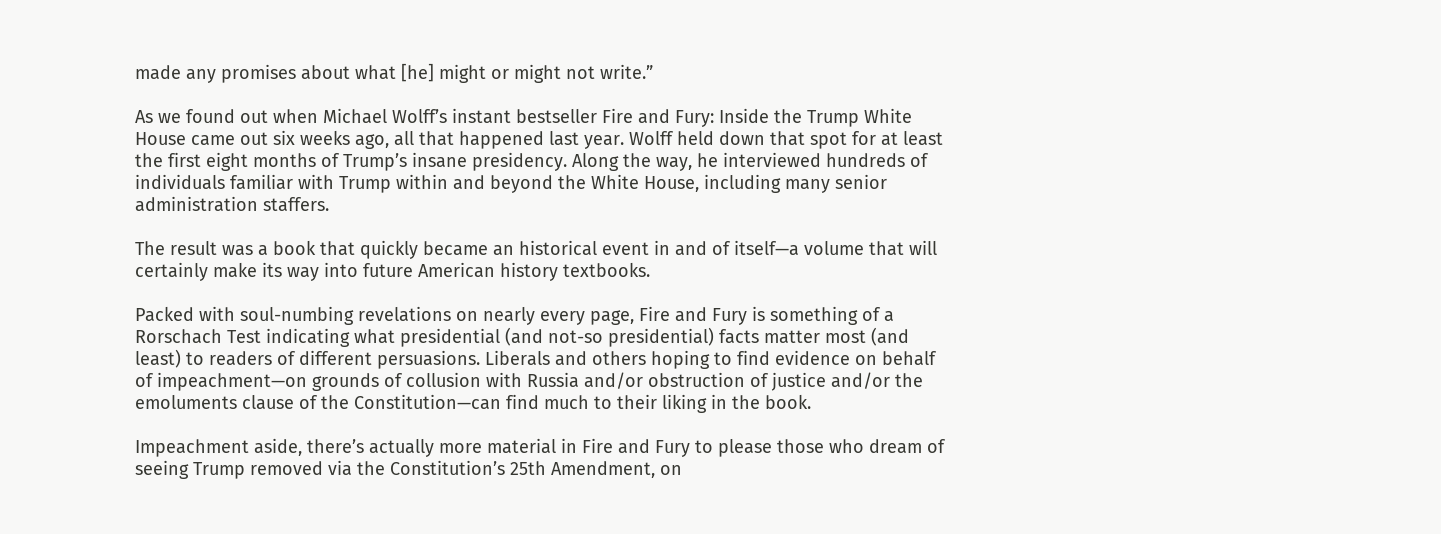made any promises about what [he] might or might not write.”

As we found out when Michael Wolff’s instant bestseller Fire and Fury: Inside the Trump White House came out six weeks ago, all that happened last year. Wolff held down that spot for at least the first eight months of Trump’s insane presidency. Along the way, he interviewed hundreds of individuals familiar with Trump within and beyond the White House, including many senior administration staffers.

The result was a book that quickly became an historical event in and of itself—a volume that will certainly make its way into future American history textbooks.

Packed with soul-numbing revelations on nearly every page, Fire and Fury is something of a Rorschach Test indicating what presidential (and not-so presidential) facts matter most (and least) to readers of different persuasions. Liberals and others hoping to find evidence on behalf of impeachment—on grounds of collusion with Russia and/or obstruction of justice and/or the emoluments clause of the Constitution—can find much to their liking in the book.

Impeachment aside, there’s actually more material in Fire and Fury to please those who dream of seeing Trump removed via the Constitution’s 25th Amendment, on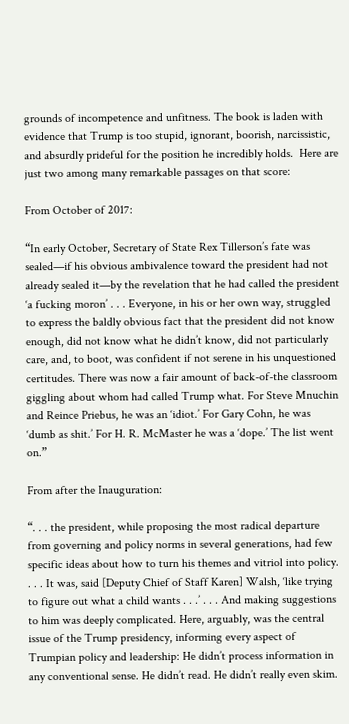grounds of incompetence and unfitness. The book is laden with evidence that Trump is too stupid, ignorant, boorish, narcissistic, and absurdly prideful for the position he incredibly holds.  Here are just two among many remarkable passages on that score:

From October of 2017:

“In early October, Secretary of State Rex Tillerson’s fate was sealed—if his obvious ambivalence toward the president had not already sealed it—by the revelation that he had called the president ‘a fucking moron’ . . . Everyone, in his or her own way, struggled to express the baldly obvious fact that the president did not know enough, did not know what he didn’t know, did not particularly care, and, to boot, was confident if not serene in his unquestioned certitudes. There was now a fair amount of back-of-the classroom giggling about whom had called Trump what. For Steve Mnuchin and Reince Priebus, he was an ‘idiot.’ For Gary Cohn, he was ‘dumb as shit.’ For H. R. McMaster he was a ‘dope.’ The list went on.”

From after the Inauguration:

“. . . the president, while proposing the most radical departure from governing and policy norms in several generations, had few specific ideas about how to turn his themes and vitriol into policy. . . . It was, said [Deputy Chief of Staff Karen] Walsh, ‘like trying to figure out what a child wants . . .’ . . . And making suggestions to him was deeply complicated. Here, arguably, was the central issue of the Trump presidency, informing every aspect of Trumpian policy and leadership: He didn’t process information in any conventional sense. He didn’t read. He didn’t really even skim.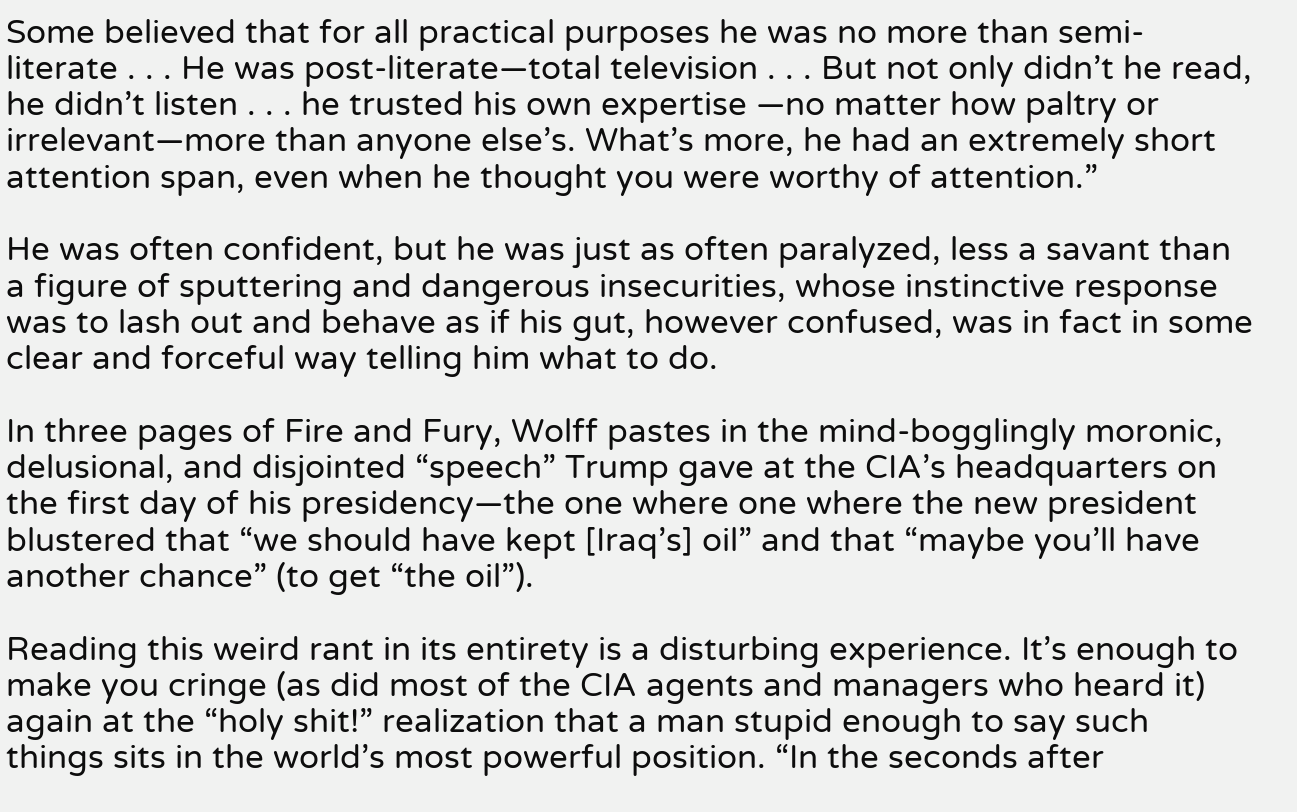Some believed that for all practical purposes he was no more than semi-literate . . . He was post-literate—total television . . . But not only didn’t he read, he didn’t listen . . . he trusted his own expertise —no matter how paltry or irrelevant—more than anyone else’s. What’s more, he had an extremely short attention span, even when he thought you were worthy of attention.”

He was often confident, but he was just as often paralyzed, less a savant than a figure of sputtering and dangerous insecurities, whose instinctive response was to lash out and behave as if his gut, however confused, was in fact in some clear and forceful way telling him what to do.

In three pages of Fire and Fury, Wolff pastes in the mind-bogglingly moronic, delusional, and disjointed “speech” Trump gave at the CIA’s headquarters on the first day of his presidency—the one where one where the new president blustered that “we should have kept [Iraq’s] oil” and that “maybe you’ll have another chance” (to get “the oil”).

Reading this weird rant in its entirety is a disturbing experience. It’s enough to make you cringe (as did most of the CIA agents and managers who heard it) again at the “holy shit!” realization that a man stupid enough to say such things sits in the world’s most powerful position. “In the seconds after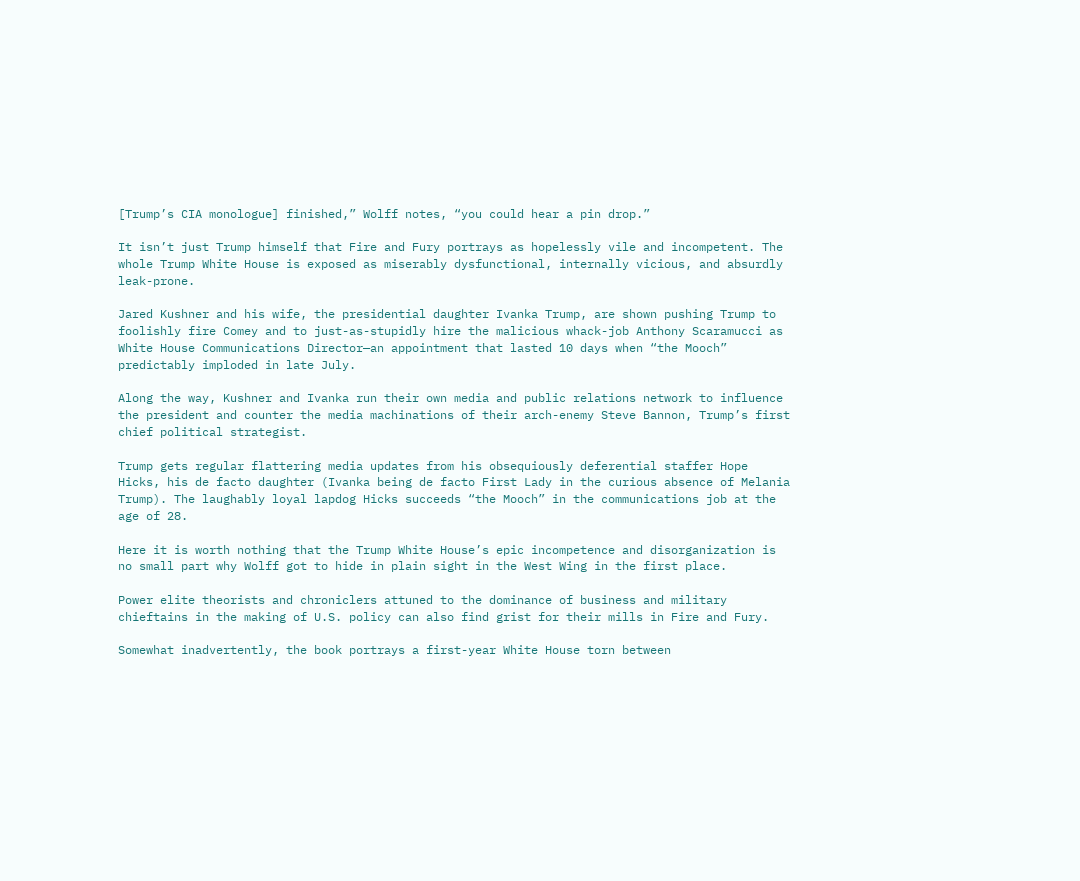[Trump’s CIA monologue] finished,” Wolff notes, “you could hear a pin drop.”

It isn’t just Trump himself that Fire and Fury portrays as hopelessly vile and incompetent. The whole Trump White House is exposed as miserably dysfunctional, internally vicious, and absurdly leak-prone.

Jared Kushner and his wife, the presidential daughter Ivanka Trump, are shown pushing Trump to foolishly fire Comey and to just-as-stupidly hire the malicious whack-job Anthony Scaramucci as White House Communications Director—an appointment that lasted 10 days when “the Mooch” predictably imploded in late July.

Along the way, Kushner and Ivanka run their own media and public relations network to influence the president and counter the media machinations of their arch-enemy Steve Bannon, Trump’s first chief political strategist.

Trump gets regular flattering media updates from his obsequiously deferential staffer Hope Hicks, his de facto daughter (Ivanka being de facto First Lady in the curious absence of Melania Trump). The laughably loyal lapdog Hicks succeeds “the Mooch” in the communications job at the age of 28.

Here it is worth nothing that the Trump White House’s epic incompetence and disorganization is no small part why Wolff got to hide in plain sight in the West Wing in the first place.

Power elite theorists and chroniclers attuned to the dominance of business and military chieftains in the making of U.S. policy can also find grist for their mills in Fire and Fury.

Somewhat inadvertently, the book portrays a first-year White House torn between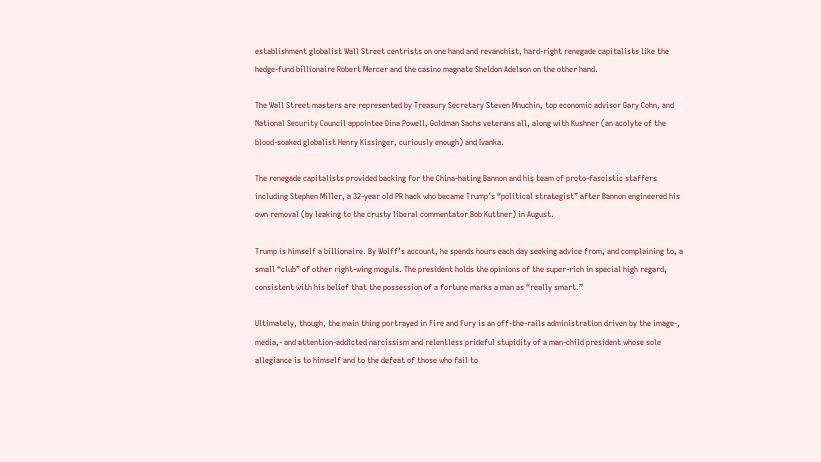establishment globalist Wall Street centrists on one hand and revanchist, hard-right renegade capitalists like the hedge-fund billionaire Robert Mercer and the casino magnate Sheldon Adelson on the other hand.

The Wall Street masters are represented by Treasury Secretary Steven Mnuchin, top economic advisor Gary Cohn, and National Security Council appointee Dina Powell, Goldman Sachs veterans all, along with Kushner (an acolyte of the blood-soaked globalist Henry Kissinger, curiously enough) and Ivanka.

The renegade capitalists provided backing for the China-hating Bannon and his team of proto-fascistic staffers including Stephen Miller, a 32-year old PR hack who became Trump’s “political strategist” after Bannon engineered his own removal (by leaking to the crusty liberal commentator Bob Kuttner) in August.

Trump is himself a billionaire. By Wolff’s account, he spends hours each day seeking advice from, and complaining to, a small “club” of other right-wing moguls. The president holds the opinions of the super-rich in special high regard, consistent with his belief that the possession of a fortune marks a man as “really smart.”

Ultimately, though, the main thing portrayed in Fire and Fury is an off-the-rails administration driven by the image-, media,- and attention-addicted narcissism and relentless prideful stupidity of a man-child president whose sole allegiance is to himself and to the defeat of those who fail to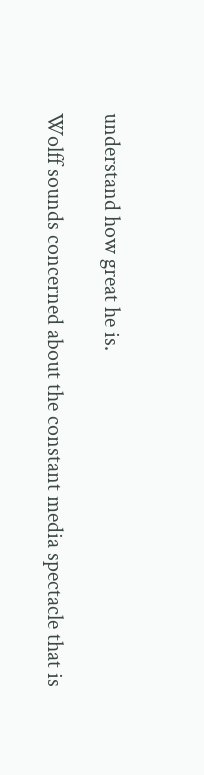understand how great he is.

Wolff sounds concerned about the constant media spectacle that is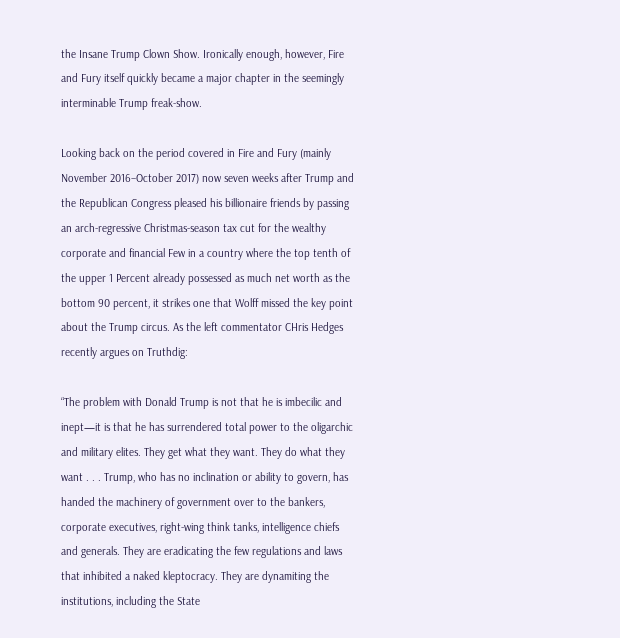the Insane Trump Clown Show. Ironically enough, however, Fire and Fury itself quickly became a major chapter in the seemingly interminable Trump freak-show.

Looking back on the period covered in Fire and Fury (mainly November 2016–October 2017) now seven weeks after Trump and the Republican Congress pleased his billionaire friends by passing an arch-regressive Christmas-season tax cut for the wealthy corporate and financial Few in a country where the top tenth of the upper 1 Percent already possessed as much net worth as the bottom 90 percent, it strikes one that Wolff missed the key point about the Trump circus. As the left commentator CHris Hedges recently argues on Truthdig:

“The problem with Donald Trump is not that he is imbecilic and inept—it is that he has surrendered total power to the oligarchic and military elites. They get what they want. They do what they want . . . Trump, who has no inclination or ability to govern, has handed the machinery of government over to the bankers, corporate executives, right-wing think tanks, intelligence chiefs and generals. They are eradicating the few regulations and laws that inhibited a naked kleptocracy. They are dynamiting the institutions, including the State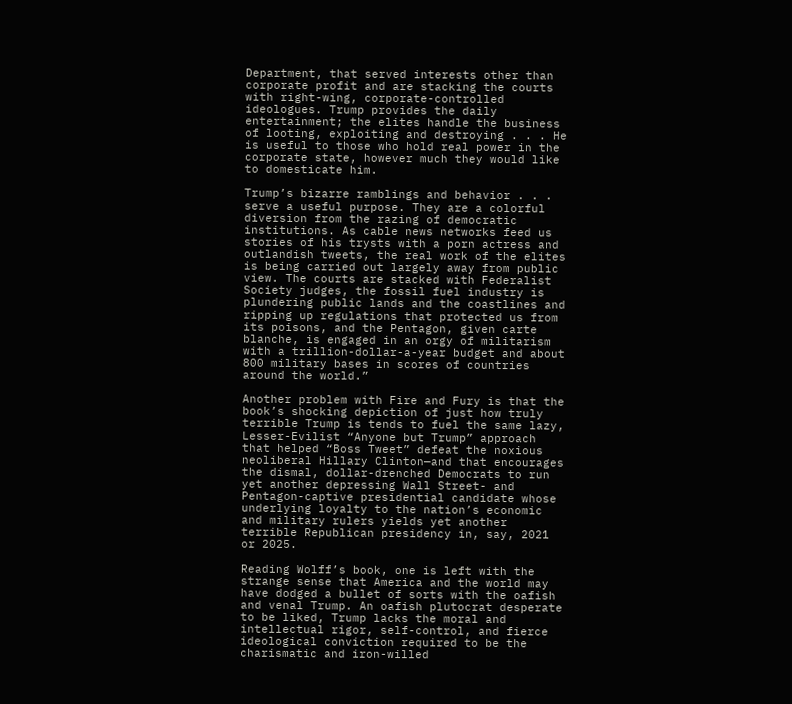Department, that served interests other than corporate profit and are stacking the courts with right-wing, corporate-controlled ideologues. Trump provides the daily entertainment; the elites handle the business of looting, exploiting and destroying . . . He is useful to those who hold real power in the corporate state, however much they would like to domesticate him.

Trump’s bizarre ramblings and behavior . . . serve a useful purpose. They are a colorful diversion from the razing of democratic institutions. As cable news networks feed us stories of his trysts with a porn actress and outlandish tweets, the real work of the elites is being carried out largely away from public view. The courts are stacked with Federalist Society judges, the fossil fuel industry is plundering public lands and the coastlines and ripping up regulations that protected us from its poisons, and the Pentagon, given carte blanche, is engaged in an orgy of militarism with a trillion-dollar-a-year budget and about 800 military bases in scores of countries around the world.”

Another problem with Fire and Fury is that the book’s shocking depiction of just how truly terrible Trump is tends to fuel the same lazy, Lesser-Evilist “Anyone but Trump” approach that helped “Boss Tweet” defeat the noxious neoliberal Hillary Clinton—and that encourages the dismal, dollar-drenched Democrats to run yet another depressing Wall Street- and Pentagon-captive presidential candidate whose underlying loyalty to the nation’s economic and military rulers yields yet another terrible Republican presidency in, say, 2021 or 2025.

Reading Wolff’s book, one is left with the strange sense that America and the world may have dodged a bullet of sorts with the oafish and venal Trump. An oafish plutocrat desperate to be liked, Trump lacks the moral and intellectual rigor, self-control, and fierce ideological conviction required to be the charismatic and iron-willed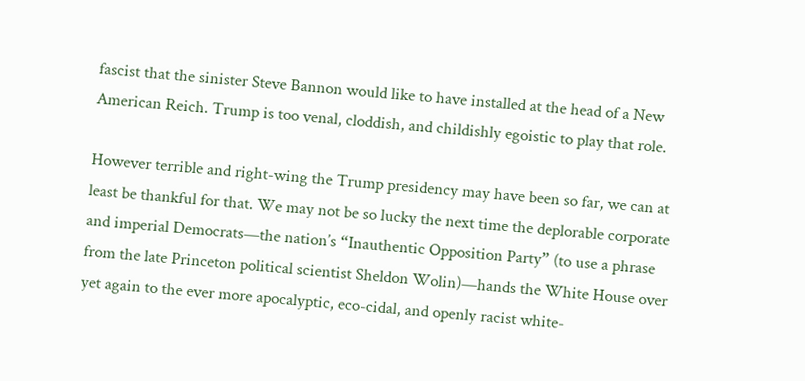fascist that the sinister Steve Bannon would like to have installed at the head of a New American Reich. Trump is too venal, cloddish, and childishly egoistic to play that role.

However terrible and right-wing the Trump presidency may have been so far, we can at least be thankful for that. We may not be so lucky the next time the deplorable corporate and imperial Democrats—the nation’s “Inauthentic Opposition Party” (to use a phrase from the late Princeton political scientist Sheldon Wolin)—hands the White House over yet again to the ever more apocalyptic, eco-cidal, and openly racist white-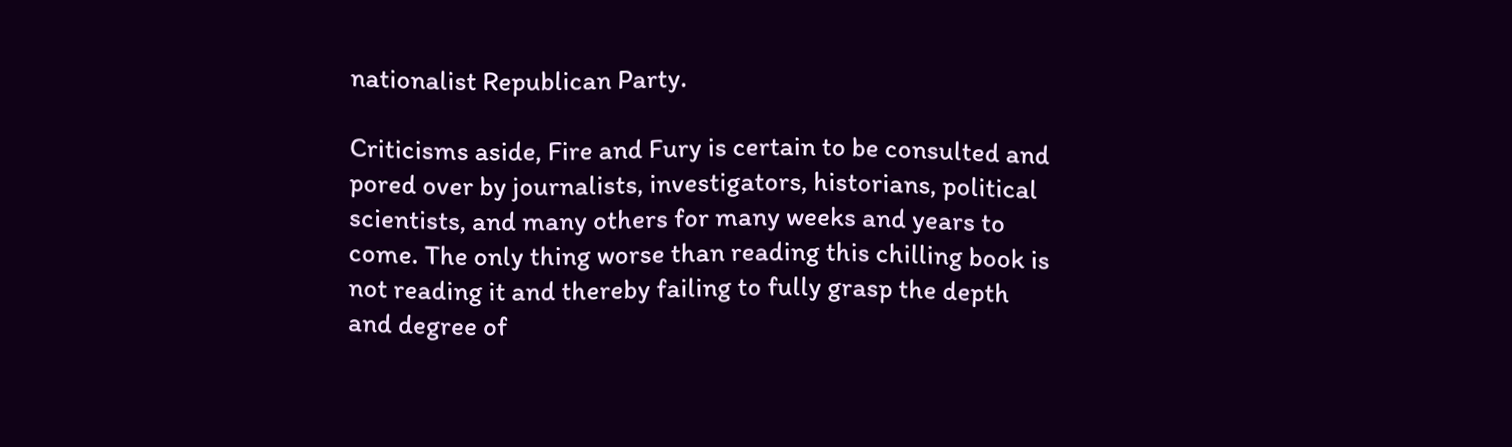nationalist Republican Party.

Criticisms aside, Fire and Fury is certain to be consulted and pored over by journalists, investigators, historians, political scientists, and many others for many weeks and years to come. The only thing worse than reading this chilling book is not reading it and thereby failing to fully grasp the depth and degree of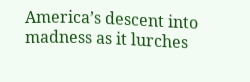America’s descent into madness as it lurches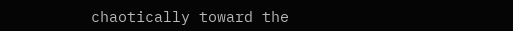chaotically toward the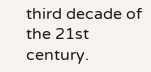third decade of the 21st century.